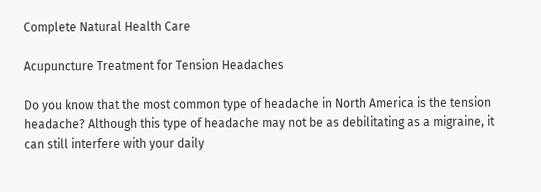Complete Natural Health Care

Acupuncture Treatment for Tension Headaches

Do you know that the most common type of headache in North America is the tension headache? Although this type of headache may not be as debilitating as a migraine, it can still interfere with your daily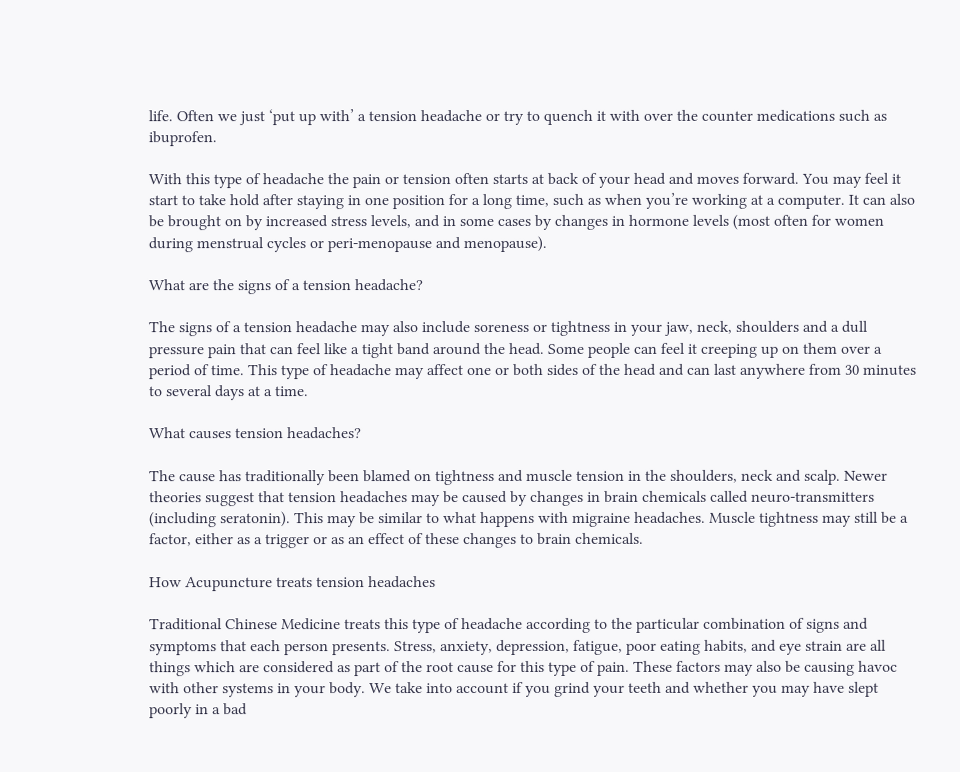life. Often we just ‘put up with’ a tension headache or try to quench it with over the counter medications such as ibuprofen.

With this type of headache the pain or tension often starts at back of your head and moves forward. You may feel it start to take hold after staying in one position for a long time, such as when you’re working at a computer. It can also be brought on by increased stress levels, and in some cases by changes in hormone levels (most often for women during menstrual cycles or peri-menopause and menopause).

What are the signs of a tension headache?

The signs of a tension headache may also include soreness or tightness in your jaw, neck, shoulders and a dull pressure pain that can feel like a tight band around the head. Some people can feel it creeping up on them over a period of time. This type of headache may affect one or both sides of the head and can last anywhere from 30 minutes to several days at a time.

What causes tension headaches?

The cause has traditionally been blamed on tightness and muscle tension in the shoulders, neck and scalp. Newer theories suggest that tension headaches may be caused by changes in brain chemicals called neuro-transmitters (including seratonin). This may be similar to what happens with migraine headaches. Muscle tightness may still be a factor, either as a trigger or as an effect of these changes to brain chemicals.

How Acupuncture treats tension headaches

Traditional Chinese Medicine treats this type of headache according to the particular combination of signs and symptoms that each person presents. Stress, anxiety, depression, fatigue, poor eating habits, and eye strain are all things which are considered as part of the root cause for this type of pain. These factors may also be causing havoc with other systems in your body. We take into account if you grind your teeth and whether you may have slept poorly in a bad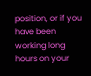position, or if you have been working long hours on your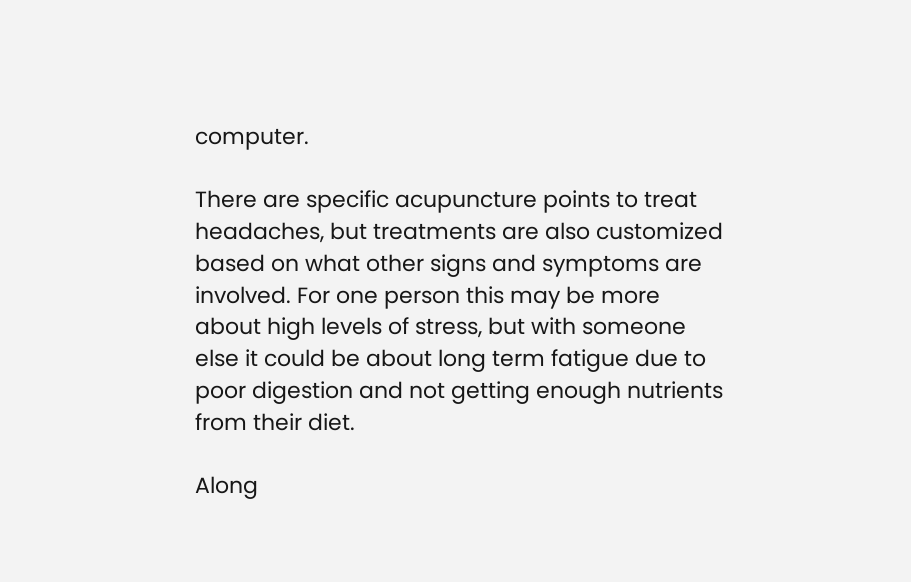computer.

There are specific acupuncture points to treat headaches, but treatments are also customized based on what other signs and symptoms are involved. For one person this may be more about high levels of stress, but with someone else it could be about long term fatigue due to poor digestion and not getting enough nutrients from their diet.

Along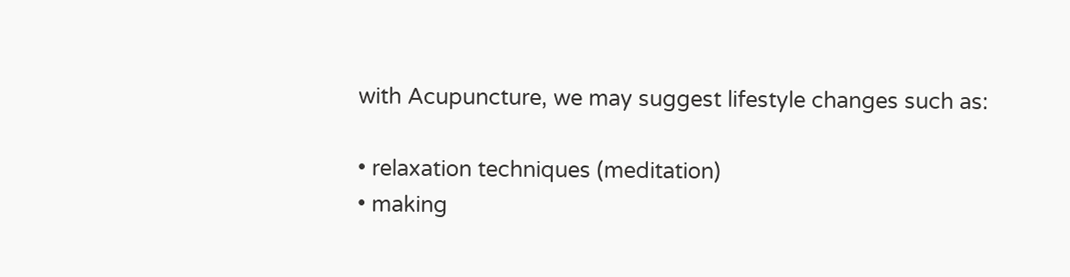with Acupuncture, we may suggest lifestyle changes such as:

• relaxation techniques (meditation)
• making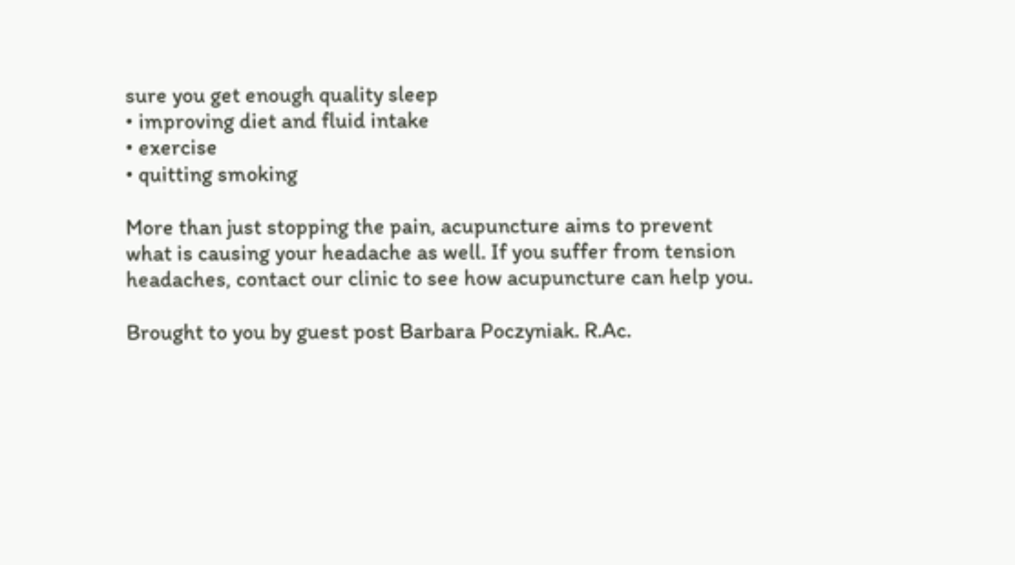sure you get enough quality sleep
• improving diet and fluid intake
• exercise
• quitting smoking

More than just stopping the pain, acupuncture aims to prevent what is causing your headache as well. If you suffer from tension headaches, contact our clinic to see how acupuncture can help you.

Brought to you by guest post Barbara Poczyniak. R.Ac.